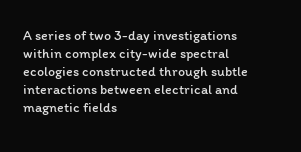A series of two 3-day investigations within complex city-wide spectral ecologies constructed through subtle interactions between electrical and magnetic fields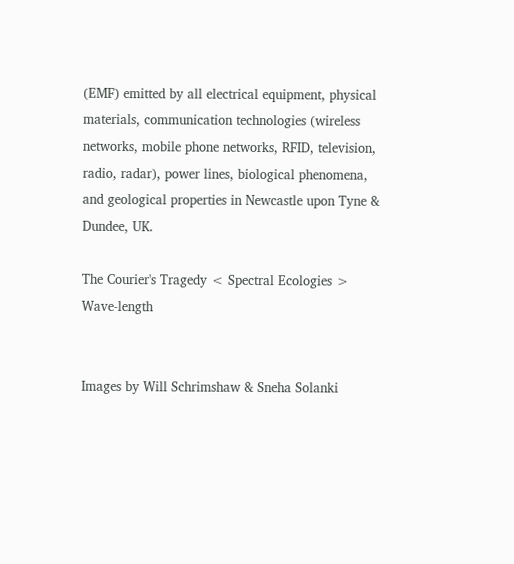(EMF) emitted by all electrical equipment, physical materials, communication technologies (wireless networks, mobile phone networks, RFID, television, radio, radar), power lines, biological phenomena, and geological properties in Newcastle upon Tyne & Dundee, UK.

The Courier's Tragedy < Spectral Ecologies > Wave-length


Images by Will Schrimshaw & Sneha Solanki